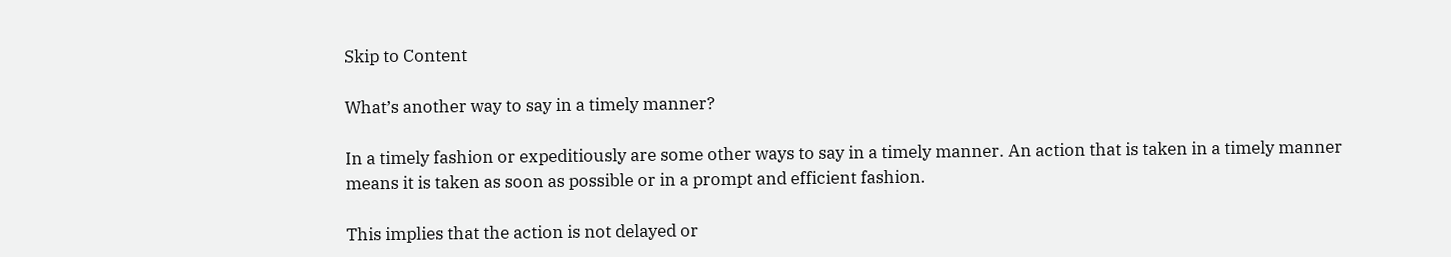Skip to Content

What’s another way to say in a timely manner?

In a timely fashion or expeditiously are some other ways to say in a timely manner. An action that is taken in a timely manner means it is taken as soon as possible or in a prompt and efficient fashion.

This implies that the action is not delayed or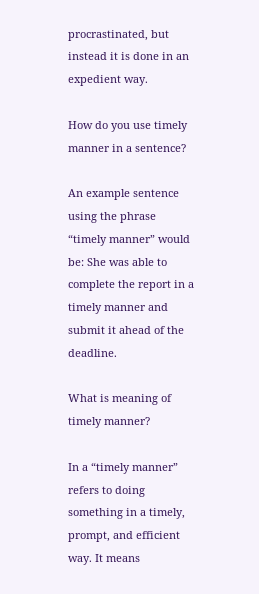procrastinated, but instead it is done in an expedient way.

How do you use timely manner in a sentence?

An example sentence using the phrase “timely manner” would be: She was able to complete the report in a timely manner and submit it ahead of the deadline.

What is meaning of timely manner?

In a “timely manner” refers to doing something in a timely, prompt, and efficient way. It means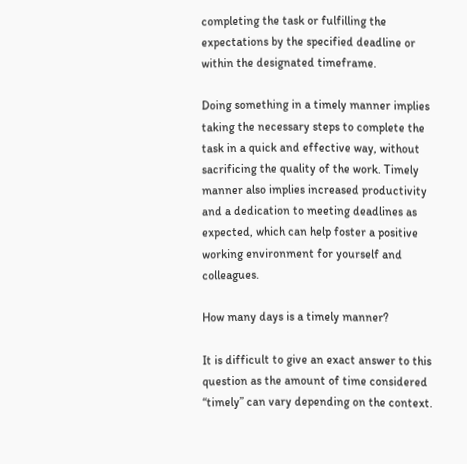completing the task or fulfilling the expectations by the specified deadline or within the designated timeframe.

Doing something in a timely manner implies taking the necessary steps to complete the task in a quick and effective way, without sacrificing the quality of the work. Timely manner also implies increased productivity and a dedication to meeting deadlines as expected, which can help foster a positive working environment for yourself and colleagues.

How many days is a timely manner?

It is difficult to give an exact answer to this question as the amount of time considered “timely” can vary depending on the context.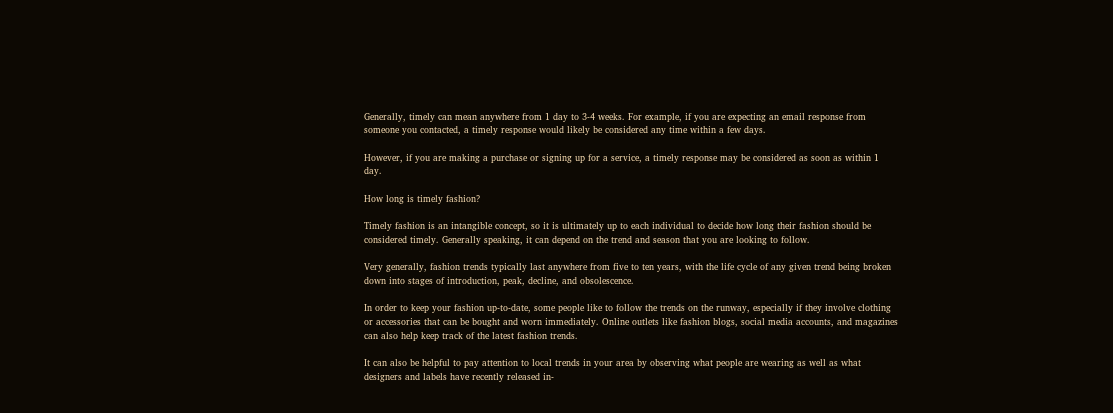Generally, timely can mean anywhere from 1 day to 3-4 weeks. For example, if you are expecting an email response from someone you contacted, a timely response would likely be considered any time within a few days.

However, if you are making a purchase or signing up for a service, a timely response may be considered as soon as within 1 day.

How long is timely fashion?

Timely fashion is an intangible concept, so it is ultimately up to each individual to decide how long their fashion should be considered timely. Generally speaking, it can depend on the trend and season that you are looking to follow.

Very generally, fashion trends typically last anywhere from five to ten years, with the life cycle of any given trend being broken down into stages of introduction, peak, decline, and obsolescence.

In order to keep your fashion up-to-date, some people like to follow the trends on the runway, especially if they involve clothing or accessories that can be bought and worn immediately. Online outlets like fashion blogs, social media accounts, and magazines can also help keep track of the latest fashion trends.

It can also be helpful to pay attention to local trends in your area by observing what people are wearing as well as what designers and labels have recently released in-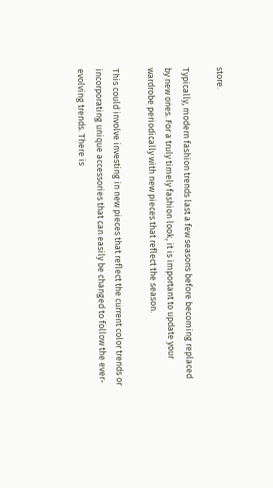store.

Typically, modern fashion trends last a few seasons before becoming replaced by new ones. For a truly timely fashion look, it is important to update your wardrobe periodically with new pieces that reflect the season.

This could involve investing in new pieces that reflect the current color trends or incorporating unique accessories that can easily be changed to follow the ever-evolving trends. There is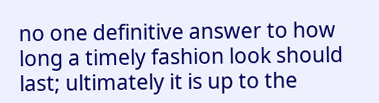no one definitive answer to how long a timely fashion look should last; ultimately it is up to the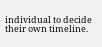individual to decide their own timeline.